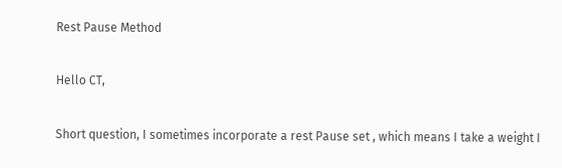Rest Pause Method

Hello CT,

Short question, I sometimes incorporate a rest Pause set , which means I take a weight I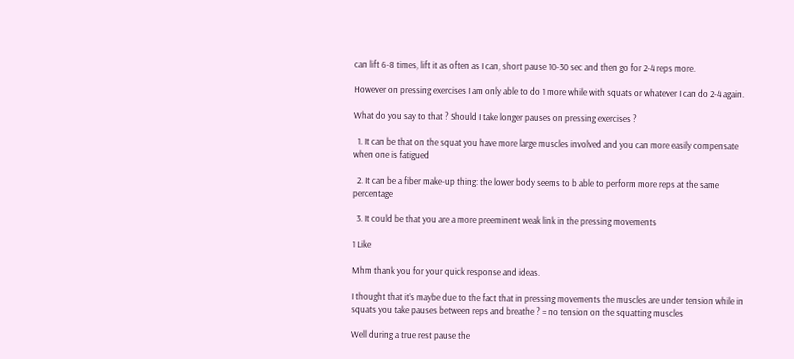can lift 6-8 times, lift it as often as I can, short pause 10-30 sec and then go for 2-4 reps more.

However on pressing exercises I am only able to do 1 more while with squats or whatever I can do 2-4 again.

What do you say to that ? Should I take longer pauses on pressing exercises ?

  1. It can be that on the squat you have more large muscles involved and you can more easily compensate when one is fatigued

  2. It can be a fiber make-up thing: the lower body seems to b able to perform more reps at the same percentage

  3. It could be that you are a more preeminent weak link in the pressing movements

1 Like

Mhm thank you for your quick response and ideas.

I thought that it’s maybe due to the fact that in pressing movements the muscles are under tension while in squats you take pauses between reps and breathe ? = no tension on the squatting muscles

Well during a true rest pause the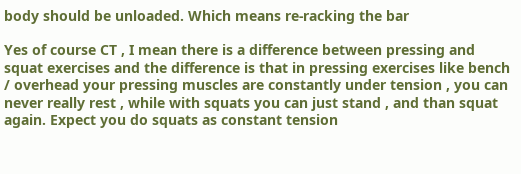body should be unloaded. Which means re-racking the bar

Yes of course CT , I mean there is a difference between pressing and squat exercises and the difference is that in pressing exercises like bench / overhead your pressing muscles are constantly under tension , you can never really rest , while with squats you can just stand , and than squat again. Expect you do squats as constant tension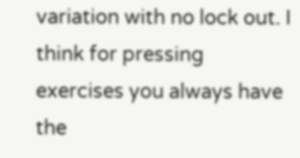variation with no lock out. I think for pressing exercises you always have the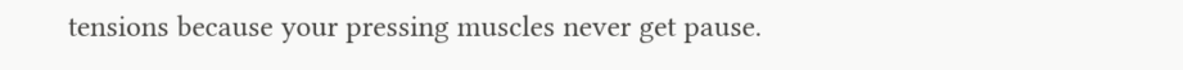tensions because your pressing muscles never get pause.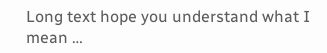Long text hope you understand what I mean …